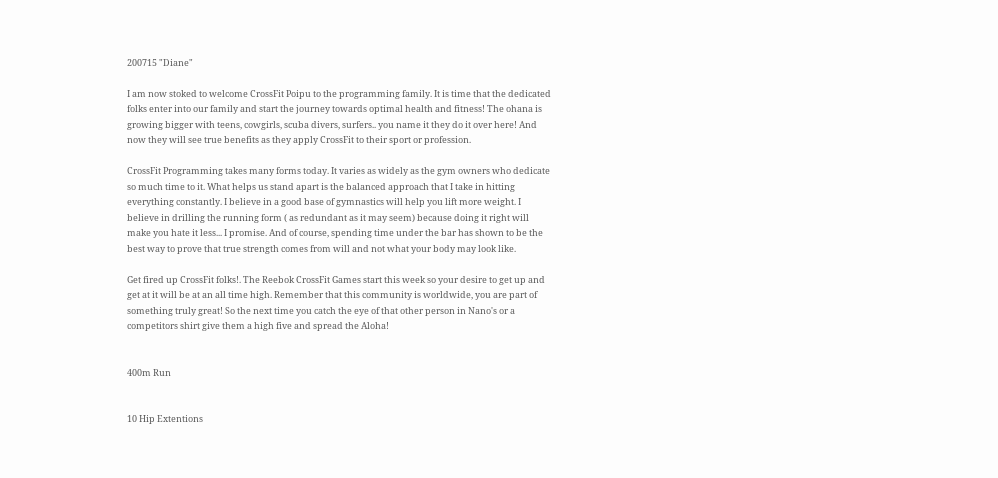200715 "Diane"

I am now stoked to welcome CrossFit Poipu to the programming family. It is time that the dedicated folks enter into our family and start the journey towards optimal health and fitness! The ohana is growing bigger with teens, cowgirls, scuba divers, surfers.. you name it they do it over here! And now they will see true benefits as they apply CrossFit to their sport or profession.

CrossFit Programming takes many forms today. It varies as widely as the gym owners who dedicate so much time to it. What helps us stand apart is the balanced approach that I take in hitting everything constantly. I believe in a good base of gymnastics will help you lift more weight. I believe in drilling the running form ( as redundant as it may seem) because doing it right will make you hate it less... I promise. And of course, spending time under the bar has shown to be the best way to prove that true strength comes from will and not what your body may look like.

Get fired up CrossFit folks!. The Reebok CrossFit Games start this week so your desire to get up and get at it will be at an all time high. Remember that this community is worldwide, you are part of something truly great! So the next time you catch the eye of that other person in Nano's or a competitors shirt give them a high five and spread the Aloha!


400m Run


10 Hip Extentions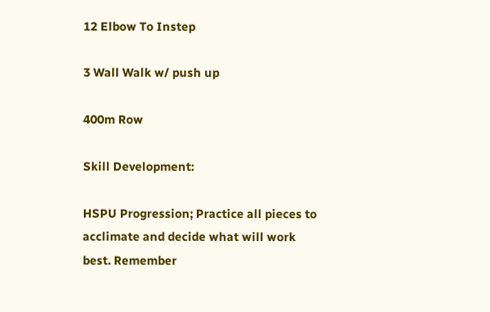12 Elbow To Instep

3 Wall Walk w/ push up

400m Row

Skill Development:

HSPU Progression; Practice all pieces to acclimate and decide what will work best. Remember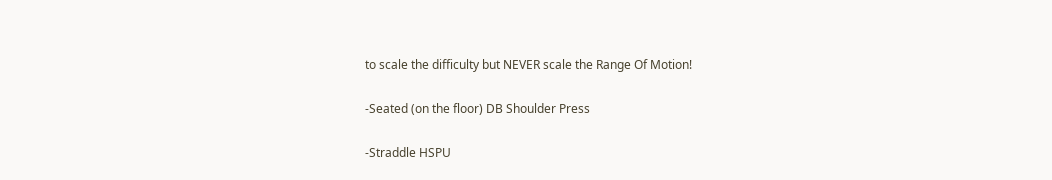to scale the difficulty but NEVER scale the Range Of Motion!

-Seated (on the floor) DB Shoulder Press

-Straddle HSPU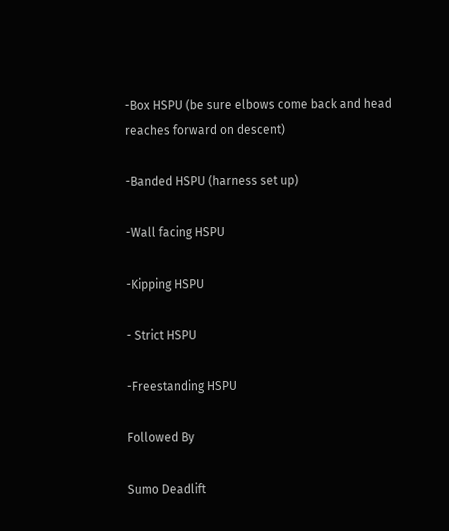-Box HSPU (be sure elbows come back and head reaches forward on descent)

-Banded HSPU (harness set up)

-Wall facing HSPU

-Kipping HSPU

- Strict HSPU

-Freestanding HSPU

Followed By

Sumo Deadlift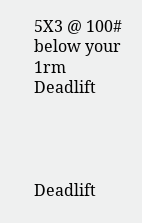5X3 @ 100# below your 1rm Deadlift




Deadlift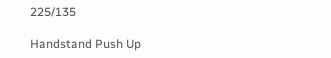225/135

Handstand Push Up